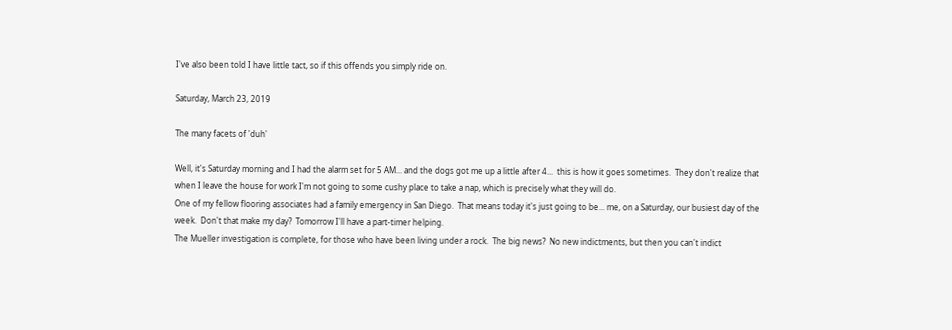I've also been told I have little tact, so if this offends you simply ride on.

Saturday, March 23, 2019

The many facets of 'duh'

Well, it's Saturday morning and I had the alarm set for 5 AM... and the dogs got me up a little after 4...  this is how it goes sometimes.  They don't realize that when I leave the house for work I'm not going to some cushy place to take a nap, which is precisely what they will do.
One of my fellow flooring associates had a family emergency in San Diego.  That means today it's just going to be... me, on a Saturday, our busiest day of the week.  Don't that make my day?  Tomorrow I'll have a part-timer helping.
The Mueller investigation is complete, for those who have been living under a rock.  The big news?  No new indictments, but then you can't indict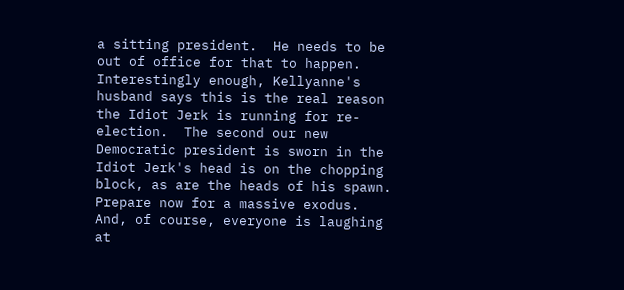a sitting president.  He needs to be out of office for that to happen.  Interestingly enough, Kellyanne's husband says this is the real reason the Idiot Jerk is running for re-election.  The second our new Democratic president is sworn in the Idiot Jerk's head is on the chopping block, as are the heads of his spawn.  Prepare now for a massive exodus.
And, of course, everyone is laughing at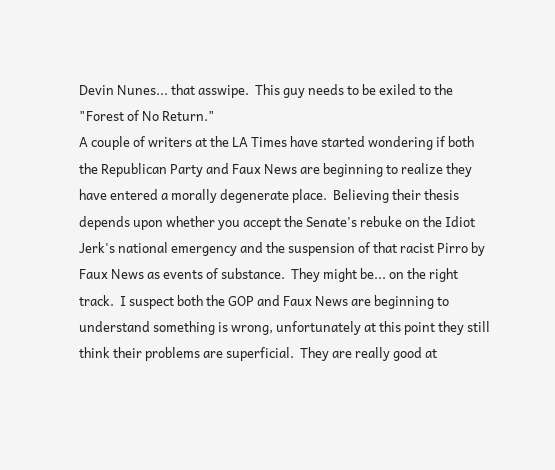Devin Nunes... that asswipe.  This guy needs to be exiled to the "Forest of No Return."
A couple of writers at the LA Times have started wondering if both the Republican Party and Faux News are beginning to realize they have entered a morally degenerate place.  Believing their thesis depends upon whether you accept the Senate's rebuke on the Idiot Jerk's national emergency and the suspension of that racist Pirro by Faux News as events of substance.  They might be... on the right track.  I suspect both the GOP and Faux News are beginning to understand something is wrong, unfortunately at this point they still think their problems are superficial.  They are really good at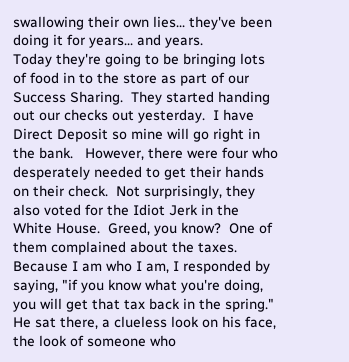swallowing their own lies... they've been doing it for years... and years.
Today they're going to be bringing lots of food in to the store as part of our Success Sharing.  They started handing out our checks out yesterday.  I have Direct Deposit so mine will go right in the bank.   However, there were four who desperately needed to get their hands on their check.  Not surprisingly, they also voted for the Idiot Jerk in the White House.  Greed, you know?  One of them complained about the taxes.  Because I am who I am, I responded by saying, "if you know what you're doing, you will get that tax back in the spring."  He sat there, a clueless look on his face, the look of someone who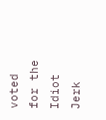voted for the Idiot Jerk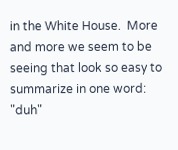in the White House.  More and more we seem to be seeing that look so easy to summarize in one word:  "duh"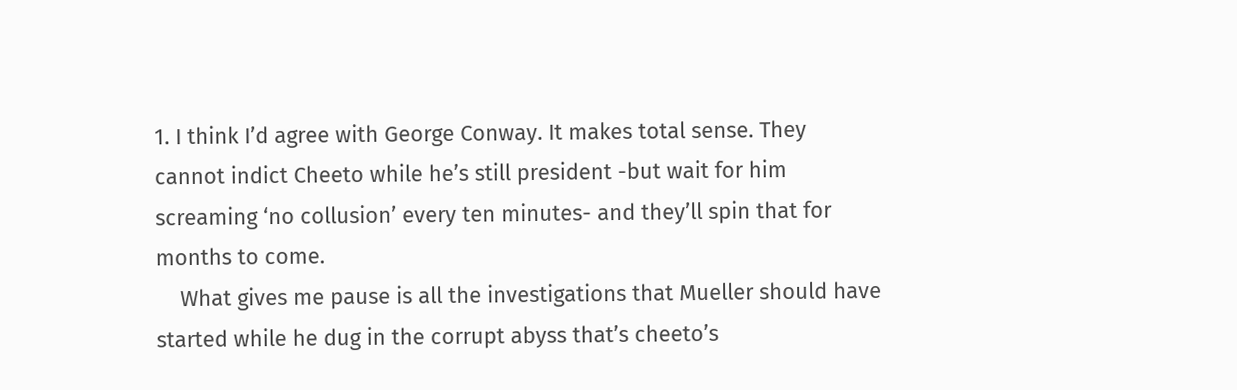1. I think I’d agree with George Conway. It makes total sense. They cannot indict Cheeto while he’s still president -but wait for him screaming ‘no collusion’ every ten minutes- and they’ll spin that for months to come.
    What gives me pause is all the investigations that Mueller should have started while he dug in the corrupt abyss that’s cheeto’s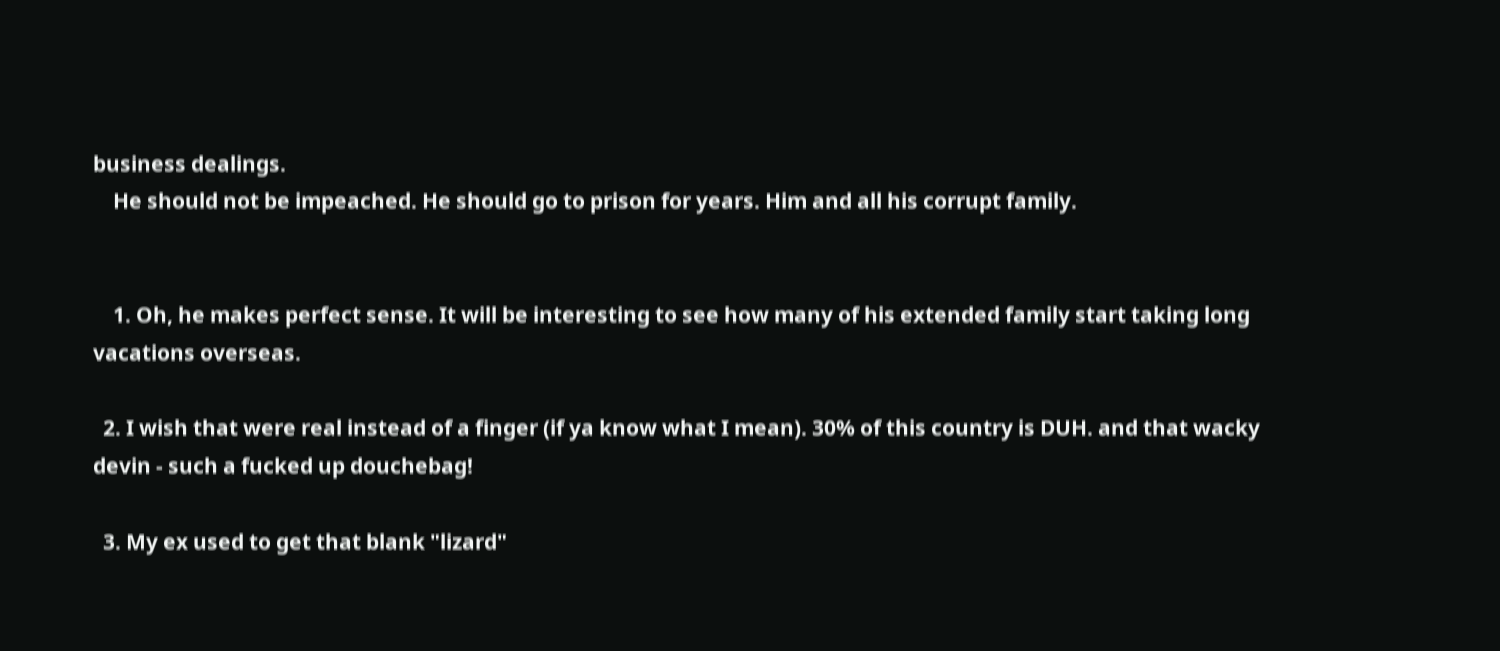business dealings.
    He should not be impeached. He should go to prison for years. Him and all his corrupt family.


    1. Oh, he makes perfect sense. It will be interesting to see how many of his extended family start taking long vacations overseas.

  2. I wish that were real instead of a finger (if ya know what I mean). 30% of this country is DUH. and that wacky devin - such a fucked up douchebag!

  3. My ex used to get that blank "lizard"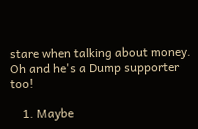stare when talking about money. Oh and he's a Dump supporter too!

    1. Maybe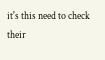it's this need to check their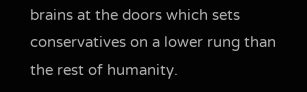brains at the doors which sets conservatives on a lower rung than the rest of humanity.